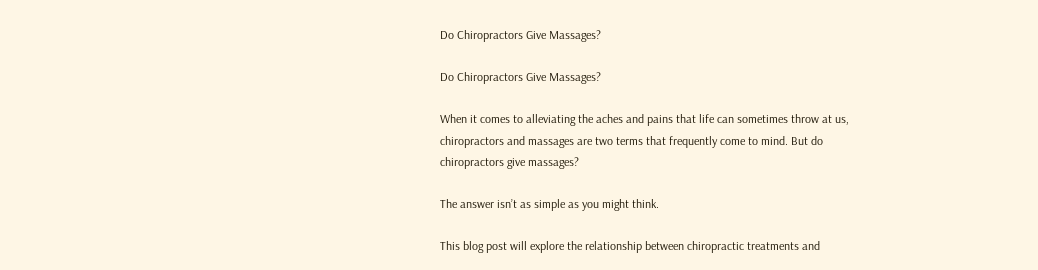Do Chiropractors Give Massages?

Do Chiropractors Give Massages?

When it comes to alleviating the aches and pains that life can sometimes throw at us, chiropractors and massages are two terms that frequently come to mind. But do chiropractors give massages?

The answer isn’t as simple as you might think.

This blog post will explore the relationship between chiropractic treatments and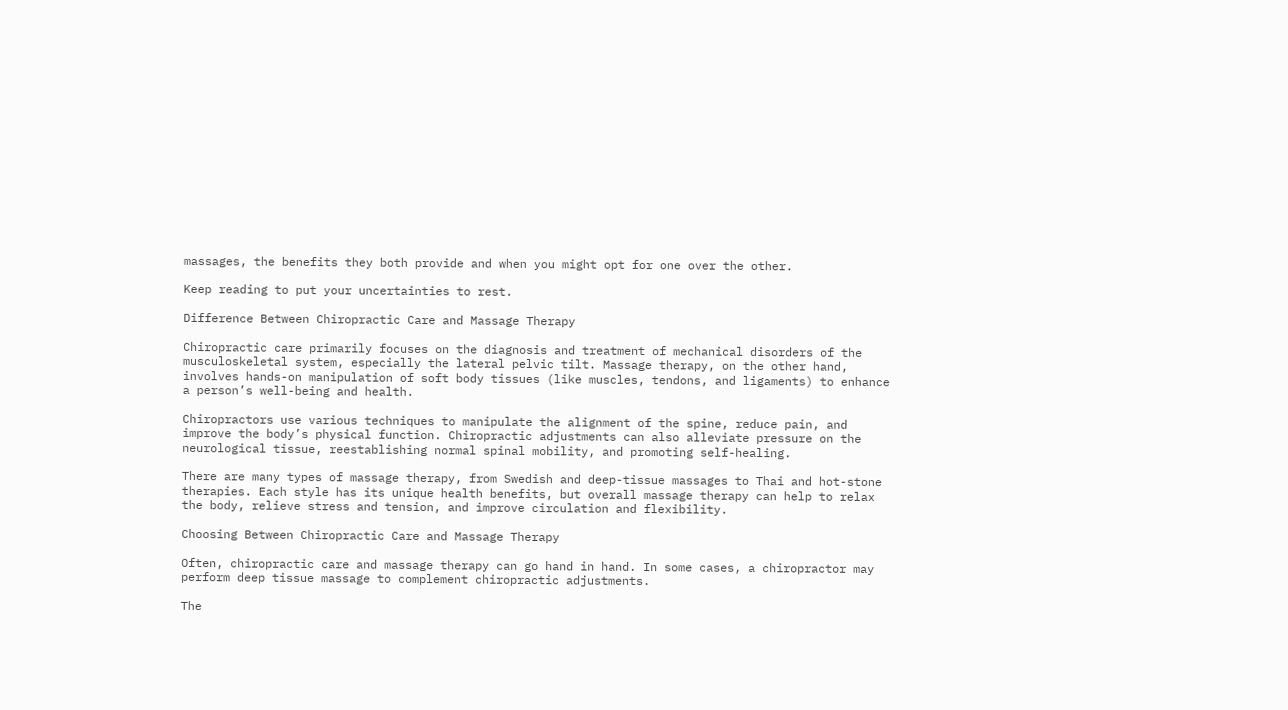massages, the benefits they both provide and when you might opt for one over the other.

Keep reading to put your uncertainties to rest.

Difference Between Chiropractic Care and Massage Therapy

Chiropractic care primarily focuses on the diagnosis and treatment of mechanical disorders of the musculoskeletal system, especially the lateral pelvic tilt. Massage therapy, on the other hand, involves hands-on manipulation of soft body tissues (like muscles, tendons, and ligaments) to enhance a person’s well-being and health.

Chiropractors use various techniques to manipulate the alignment of the spine, reduce pain, and improve the body’s physical function. Chiropractic adjustments can also alleviate pressure on the neurological tissue, reestablishing normal spinal mobility, and promoting self-healing.

There are many types of massage therapy, from Swedish and deep-tissue massages to Thai and hot-stone therapies. Each style has its unique health benefits, but overall massage therapy can help to relax the body, relieve stress and tension, and improve circulation and flexibility.

Choosing Between Chiropractic Care and Massage Therapy

Often, chiropractic care and massage therapy can go hand in hand. In some cases, a chiropractor may perform deep tissue massage to complement chiropractic adjustments.

The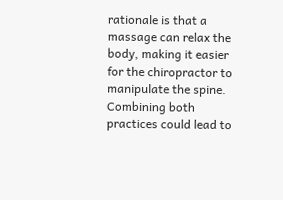rationale is that a massage can relax the body, making it easier for the chiropractor to manipulate the spine. Combining both practices could lead to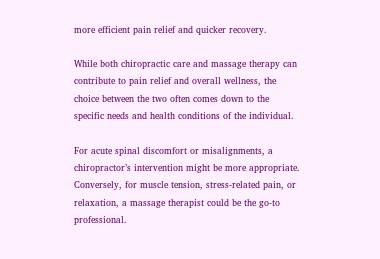more efficient pain relief and quicker recovery.

While both chiropractic care and massage therapy can contribute to pain relief and overall wellness, the choice between the two often comes down to the specific needs and health conditions of the individual.

For acute spinal discomfort or misalignments, a chiropractor’s intervention might be more appropriate. Conversely, for muscle tension, stress-related pain, or relaxation, a massage therapist could be the go-to professional.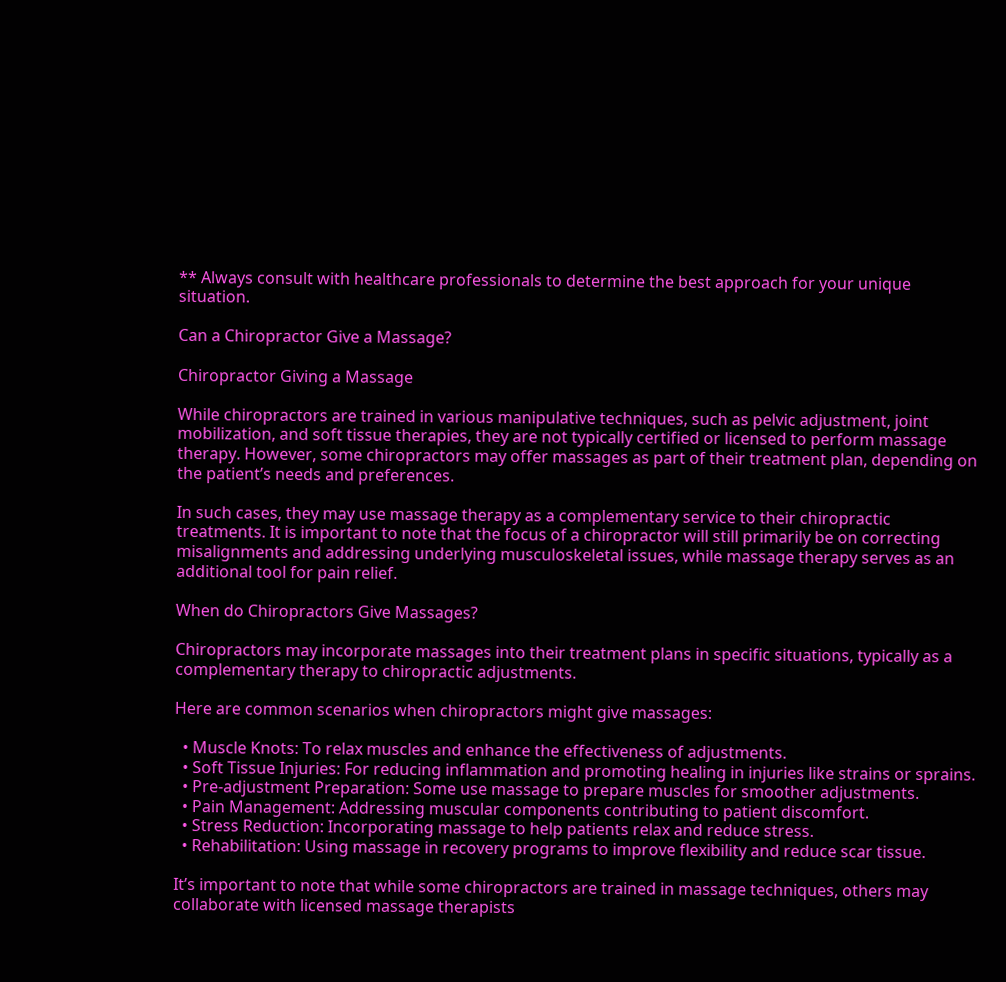** Always consult with healthcare professionals to determine the best approach for your unique situation.

Can a Chiropractor Give a Massage?

Chiropractor Giving a Massage

While chiropractors are trained in various manipulative techniques, such as pelvic adjustment, joint mobilization, and soft tissue therapies, they are not typically certified or licensed to perform massage therapy. However, some chiropractors may offer massages as part of their treatment plan, depending on the patient’s needs and preferences.

In such cases, they may use massage therapy as a complementary service to their chiropractic treatments. It is important to note that the focus of a chiropractor will still primarily be on correcting misalignments and addressing underlying musculoskeletal issues, while massage therapy serves as an additional tool for pain relief.

When do Chiropractors Give Massages?

Chiropractors may incorporate massages into their treatment plans in specific situations, typically as a complementary therapy to chiropractic adjustments.

Here are common scenarios when chiropractors might give massages:

  • Muscle Knots: To relax muscles and enhance the effectiveness of adjustments.
  • Soft Tissue Injuries: For reducing inflammation and promoting healing in injuries like strains or sprains.
  • Pre-adjustment Preparation: Some use massage to prepare muscles for smoother adjustments.
  • Pain Management: Addressing muscular components contributing to patient discomfort.
  • Stress Reduction: Incorporating massage to help patients relax and reduce stress.
  • Rehabilitation: Using massage in recovery programs to improve flexibility and reduce scar tissue.

It’s important to note that while some chiropractors are trained in massage techniques, others may collaborate with licensed massage therapists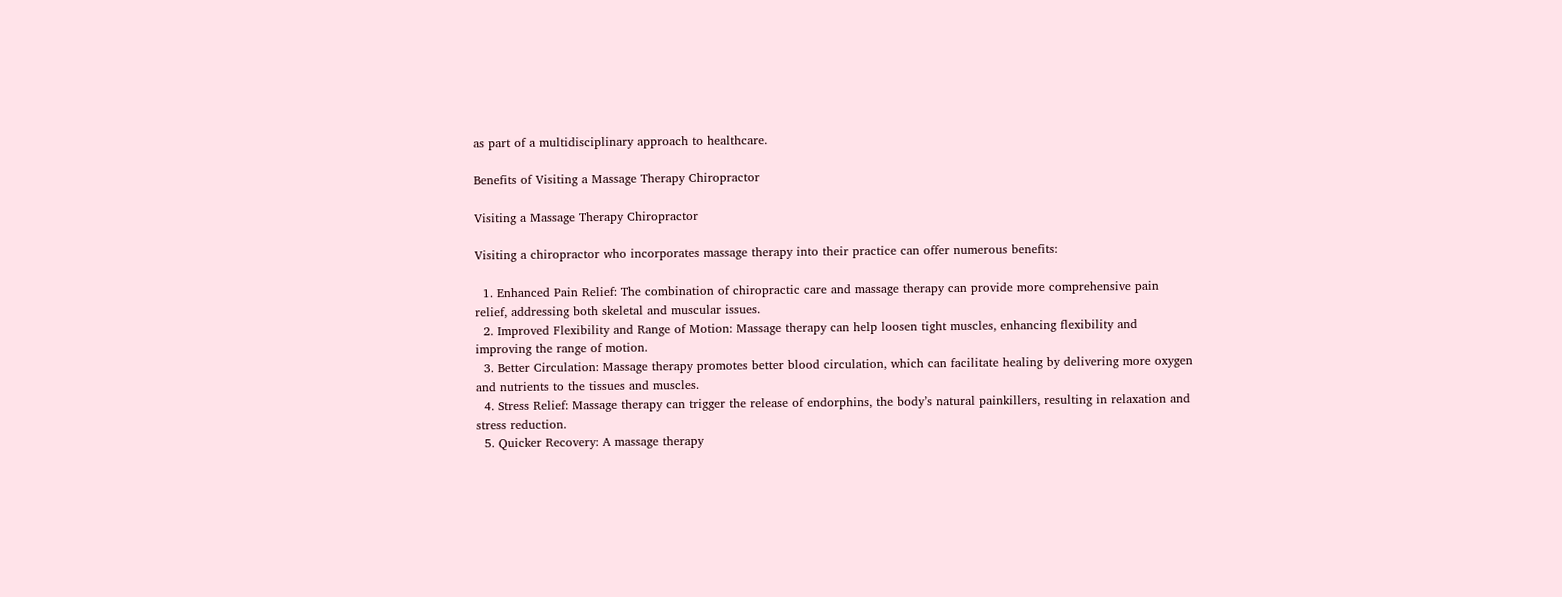as part of a multidisciplinary approach to healthcare.

Benefits of Visiting a Massage Therapy Chiropractor

Visiting a Massage Therapy Chiropractor

Visiting a chiropractor who incorporates massage therapy into their practice can offer numerous benefits:

  1. Enhanced Pain Relief: The combination of chiropractic care and massage therapy can provide more comprehensive pain relief, addressing both skeletal and muscular issues.
  2. Improved Flexibility and Range of Motion: Massage therapy can help loosen tight muscles, enhancing flexibility and improving the range of motion.
  3. Better Circulation: Massage therapy promotes better blood circulation, which can facilitate healing by delivering more oxygen and nutrients to the tissues and muscles.
  4. Stress Relief: Massage therapy can trigger the release of endorphins, the body’s natural painkillers, resulting in relaxation and stress reduction.
  5. Quicker Recovery: A massage therapy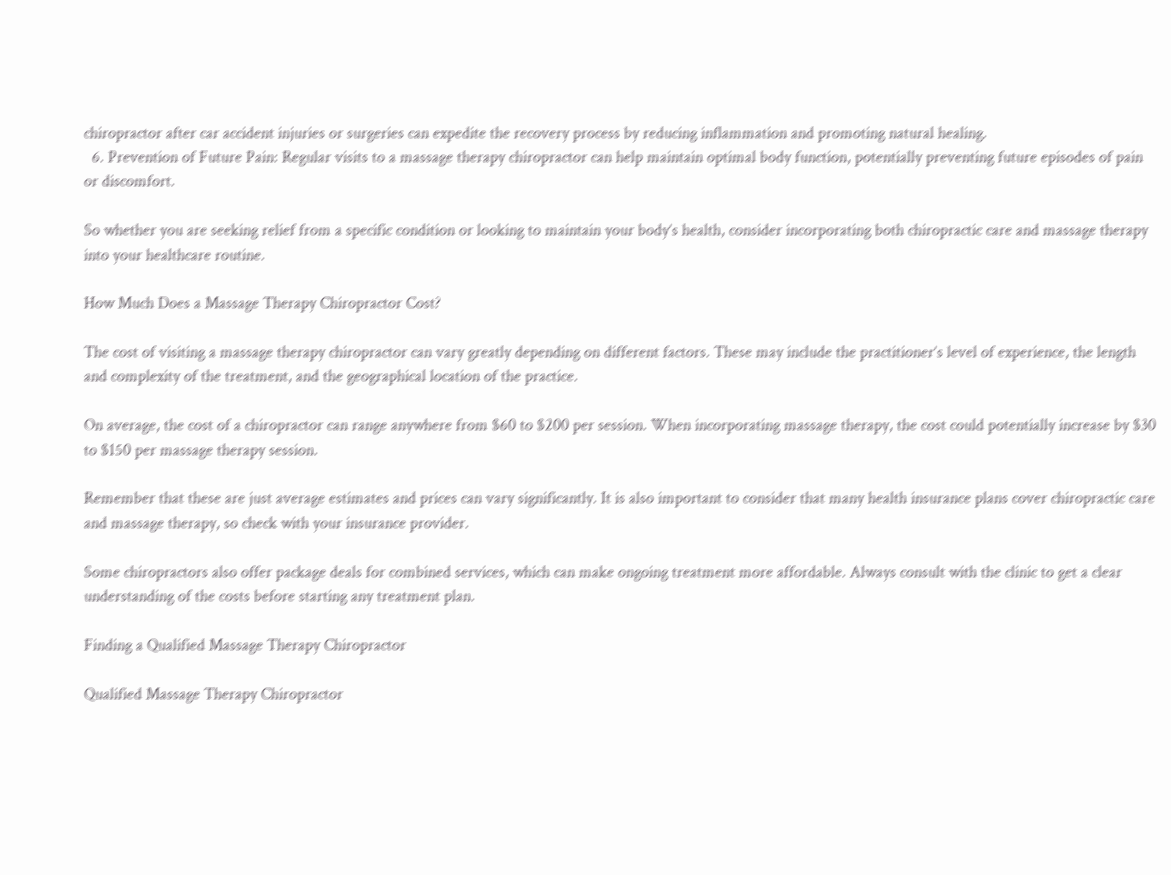chiropractor after car accident injuries or surgeries can expedite the recovery process by reducing inflammation and promoting natural healing.
  6. Prevention of Future Pain: Regular visits to a massage therapy chiropractor can help maintain optimal body function, potentially preventing future episodes of pain or discomfort.

So whether you are seeking relief from a specific condition or looking to maintain your body’s health, consider incorporating both chiropractic care and massage therapy into your healthcare routine.

How Much Does a Massage Therapy Chiropractor Cost?

The cost of visiting a massage therapy chiropractor can vary greatly depending on different factors. These may include the practitioner’s level of experience, the length and complexity of the treatment, and the geographical location of the practice.

On average, the cost of a chiropractor can range anywhere from $60 to $200 per session. When incorporating massage therapy, the cost could potentially increase by $30 to $150 per massage therapy session.

Remember that these are just average estimates and prices can vary significantly. It is also important to consider that many health insurance plans cover chiropractic care and massage therapy, so check with your insurance provider.

Some chiropractors also offer package deals for combined services, which can make ongoing treatment more affordable. Always consult with the clinic to get a clear understanding of the costs before starting any treatment plan.

Finding a Qualified Massage Therapy Chiropractor

Qualified Massage Therapy Chiropractor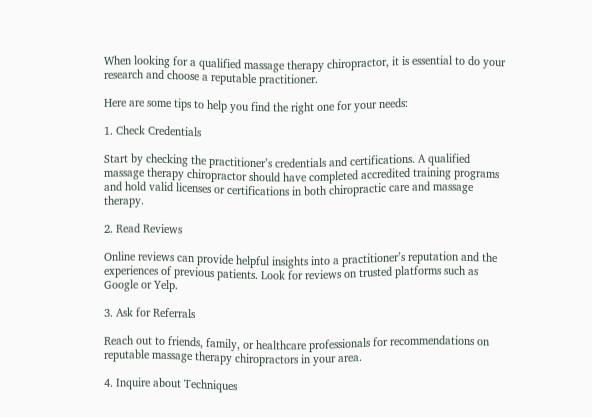When looking for a qualified massage therapy chiropractor, it is essential to do your research and choose a reputable practitioner.

Here are some tips to help you find the right one for your needs:

1. Check Credentials

Start by checking the practitioner’s credentials and certifications. A qualified massage therapy chiropractor should have completed accredited training programs and hold valid licenses or certifications in both chiropractic care and massage therapy.

2. Read Reviews

Online reviews can provide helpful insights into a practitioner’s reputation and the experiences of previous patients. Look for reviews on trusted platforms such as Google or Yelp.

3. Ask for Referrals

Reach out to friends, family, or healthcare professionals for recommendations on reputable massage therapy chiropractors in your area.

4. Inquire about Techniques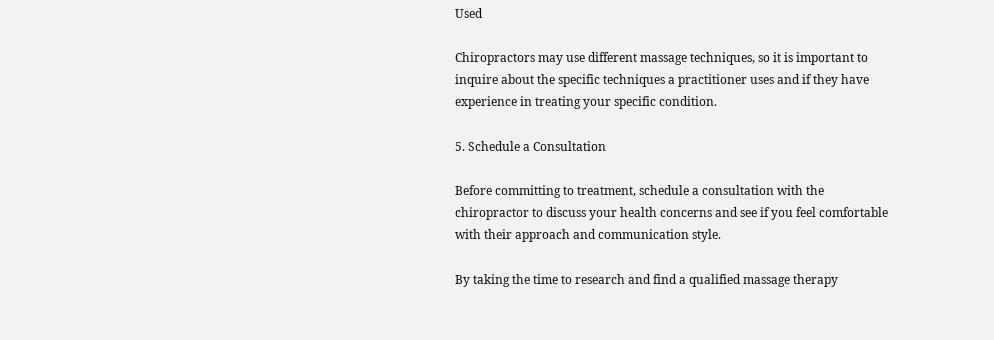Used

Chiropractors may use different massage techniques, so it is important to inquire about the specific techniques a practitioner uses and if they have experience in treating your specific condition.

5. Schedule a Consultation

Before committing to treatment, schedule a consultation with the chiropractor to discuss your health concerns and see if you feel comfortable with their approach and communication style.

By taking the time to research and find a qualified massage therapy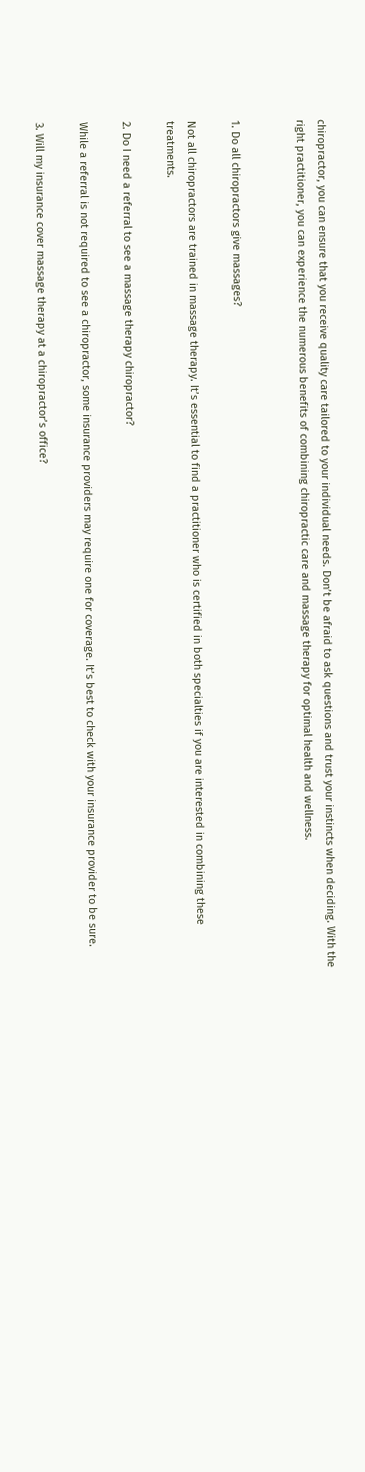chiropractor, you can ensure that you receive quality care tailored to your individual needs. Don’t be afraid to ask questions and trust your instincts when deciding. With the right practitioner, you can experience the numerous benefits of combining chiropractic care and massage therapy for optimal health and wellness.


1. Do all chiropractors give massages?

Not all chiropractors are trained in massage therapy. It’s essential to find a practitioner who is certified in both specialties if you are interested in combining these treatments.

2. Do I need a referral to see a massage therapy chiropractor?

While a referral is not required to see a chiropractor, some insurance providers may require one for coverage. It’s best to check with your insurance provider to be sure.

3. Will my insurance cover massage therapy at a chiropractor’s office?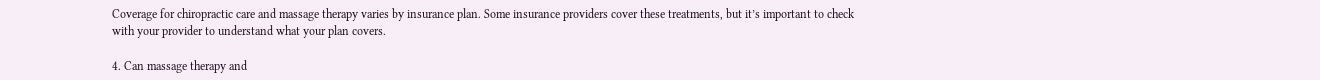Coverage for chiropractic care and massage therapy varies by insurance plan. Some insurance providers cover these treatments, but it’s important to check with your provider to understand what your plan covers.

4. Can massage therapy and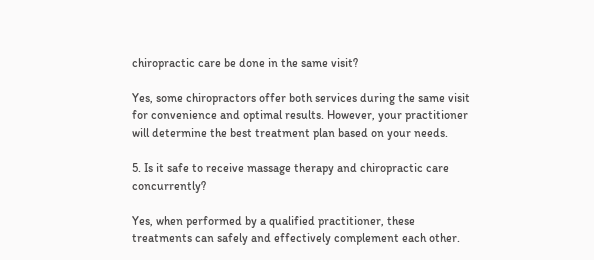chiropractic care be done in the same visit?

Yes, some chiropractors offer both services during the same visit for convenience and optimal results. However, your practitioner will determine the best treatment plan based on your needs.

5. Is it safe to receive massage therapy and chiropractic care concurrently?

Yes, when performed by a qualified practitioner, these treatments can safely and effectively complement each other.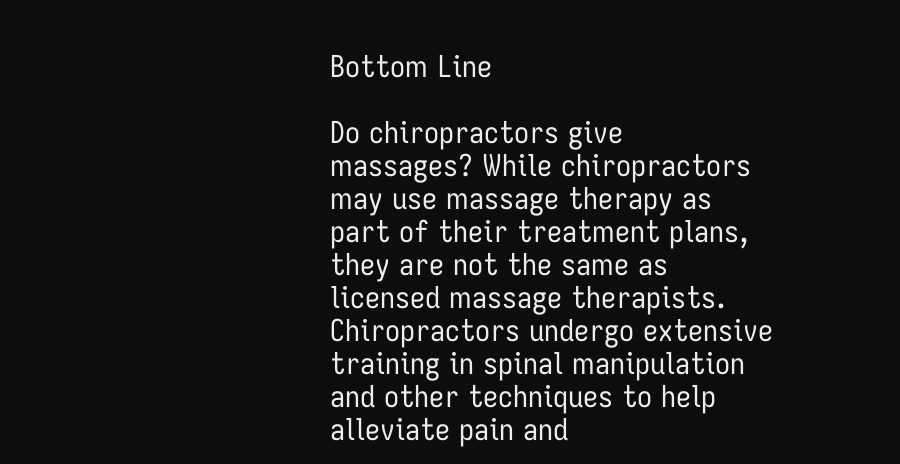Bottom Line

Do chiropractors give massages? While chiropractors may use massage therapy as part of their treatment plans, they are not the same as licensed massage therapists. Chiropractors undergo extensive training in spinal manipulation and other techniques to help alleviate pain and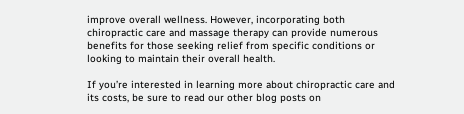improve overall wellness. However, incorporating both chiropractic care and massage therapy can provide numerous benefits for those seeking relief from specific conditions or looking to maintain their overall health.

If you’re interested in learning more about chiropractic care and its costs, be sure to read our other blog posts on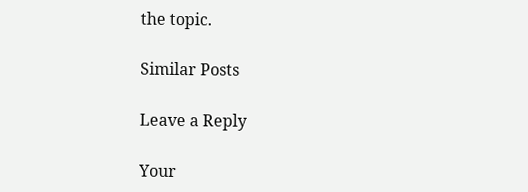the topic.

Similar Posts

Leave a Reply

Your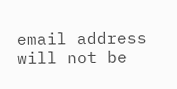email address will not be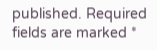published. Required fields are marked *